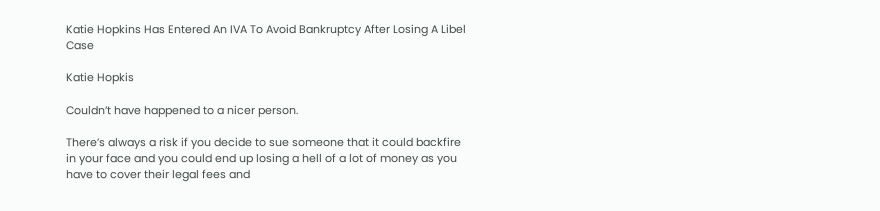Katie Hopkins Has Entered An IVA To Avoid Bankruptcy After Losing A Libel Case

Katie Hopkis

Couldn’t have happened to a nicer person.

There’s always a risk if you decide to sue someone that it could backfire in your face and you could end up losing a hell of a lot of money as you have to cover their legal fees and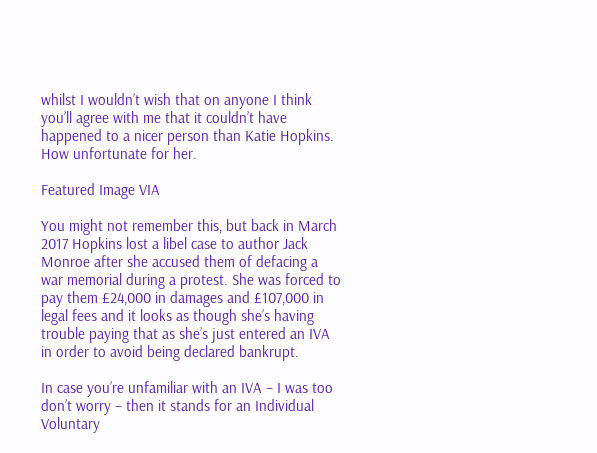whilst I wouldn’t wish that on anyone I think you’ll agree with me that it couldn’t have happened to a nicer person than Katie Hopkins. How unfortunate for her.

Featured Image VIA

You might not remember this, but back in March 2017 Hopkins lost a libel case to author Jack Monroe after she accused them of defacing a war memorial during a protest. She was forced to pay them £24,000 in damages and £107,000 in legal fees and it looks as though she’s having trouble paying that as she’s just entered an IVA in order to avoid being declared bankrupt.

In case you’re unfamiliar with an IVA – I was too don’t worry – then it stands for an Individual Voluntary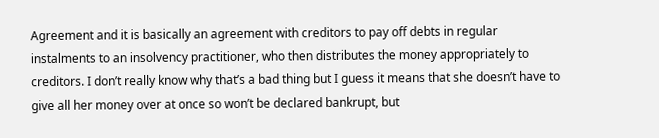Agreement and it is basically an agreement with creditors to pay off debts in regular instalments to an insolvency practitioner, who then distributes the money appropriately to creditors. I don’t really know why that’s a bad thing but I guess it means that she doesn’t have to give all her money over at once so won’t be declared bankrupt, but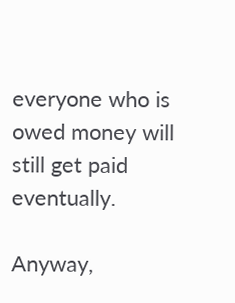everyone who is owed money will still get paid eventually.

Anyway,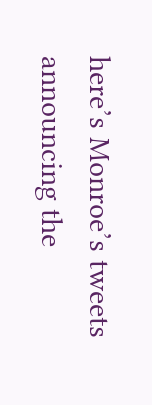here’s Monroe’s tweets announcing the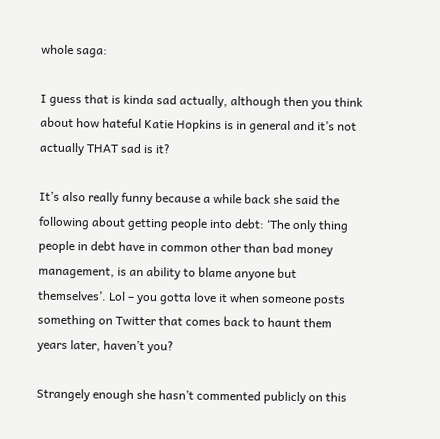whole saga:

I guess that is kinda sad actually, although then you think about how hateful Katie Hopkins is in general and it’s not actually THAT sad is it?

It’s also really funny because a while back she said the following about getting people into debt: ‘The only thing people in debt have in common other than bad money management, is an ability to blame anyone but themselves’. Lol – you gotta love it when someone posts something on Twitter that comes back to haunt them years later, haven’t you?

Strangely enough she hasn’t commented publicly on this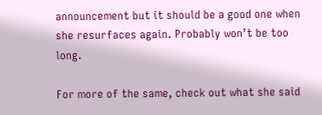announcement but it should be a good one when she resurfaces again. Probably won’t be too long.

For more of the same, check out what she said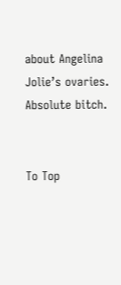about Angelina Jolie’s ovaries. Absolute bitch.


To Top